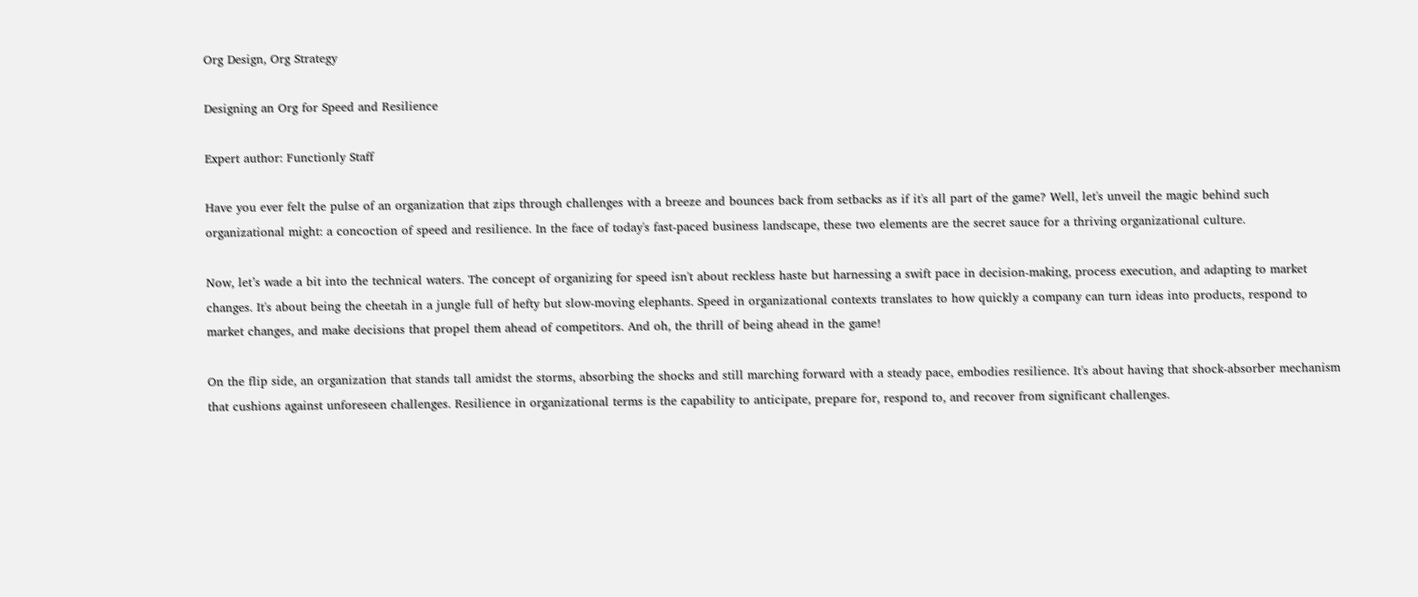Org Design, Org Strategy

Designing an Org for Speed and Resilience

Expert author: Functionly Staff

Have you ever felt the pulse of an organization that zips through challenges with a breeze and bounces back from setbacks as if it's all part of the game? Well, let's unveil the magic behind such organizational might: a concoction of speed and resilience. In the face of today's fast-paced business landscape, these two elements are the secret sauce for a thriving organizational culture.

Now, let’s wade a bit into the technical waters. The concept of organizing for speed isn't about reckless haste but harnessing a swift pace in decision-making, process execution, and adapting to market changes. It's about being the cheetah in a jungle full of hefty but slow-moving elephants. Speed in organizational contexts translates to how quickly a company can turn ideas into products, respond to market changes, and make decisions that propel them ahead of competitors. And oh, the thrill of being ahead in the game!

On the flip side, an organization that stands tall amidst the storms, absorbing the shocks and still marching forward with a steady pace, embodies resilience. It's about having that shock-absorber mechanism that cushions against unforeseen challenges. Resilience in organizational terms is the capability to anticipate, prepare for, respond to, and recover from significant challenges.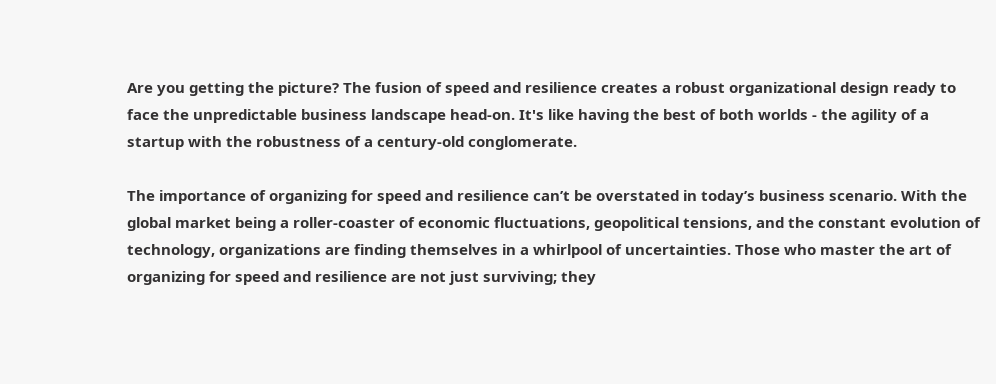Are you getting the picture? The fusion of speed and resilience creates a robust organizational design ready to face the unpredictable business landscape head-on. It's like having the best of both worlds - the agility of a startup with the robustness of a century-old conglomerate.

The importance of organizing for speed and resilience can’t be overstated in today’s business scenario. With the global market being a roller-coaster of economic fluctuations, geopolitical tensions, and the constant evolution of technology, organizations are finding themselves in a whirlpool of uncertainties. Those who master the art of organizing for speed and resilience are not just surviving; they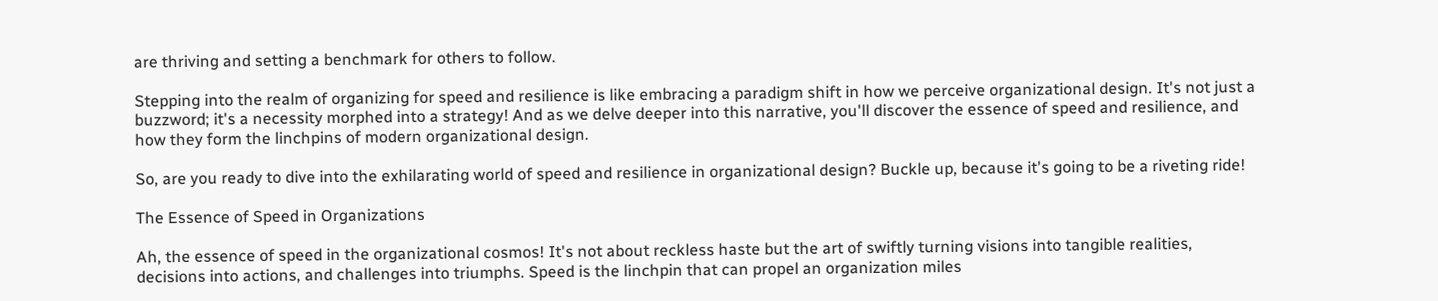are thriving and setting a benchmark for others to follow.

Stepping into the realm of organizing for speed and resilience is like embracing a paradigm shift in how we perceive organizational design. It's not just a buzzword; it's a necessity morphed into a strategy! And as we delve deeper into this narrative, you'll discover the essence of speed and resilience, and how they form the linchpins of modern organizational design.

So, are you ready to dive into the exhilarating world of speed and resilience in organizational design? Buckle up, because it's going to be a riveting ride!

The Essence of Speed in Organizations

Ah, the essence of speed in the organizational cosmos! It's not about reckless haste but the art of swiftly turning visions into tangible realities, decisions into actions, and challenges into triumphs. Speed is the linchpin that can propel an organization miles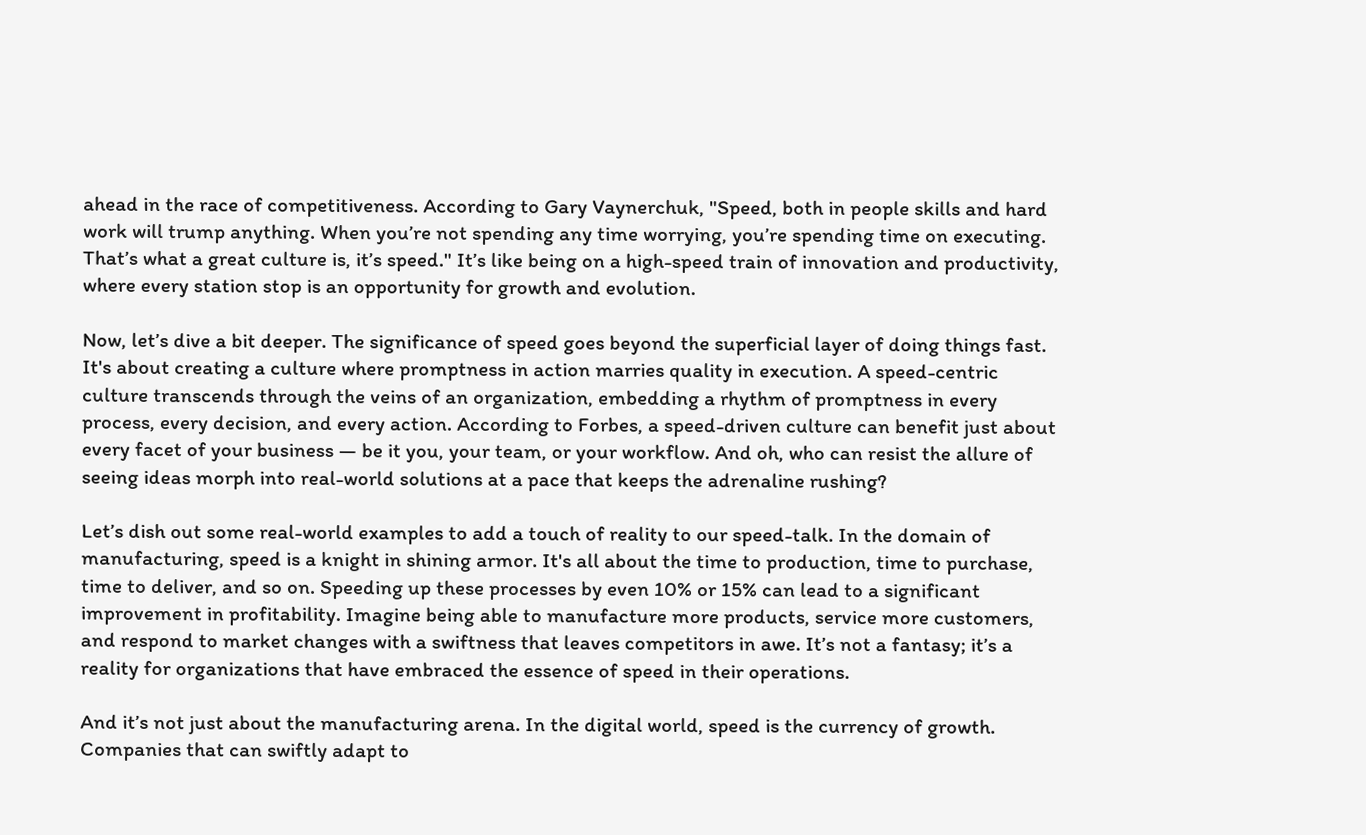ahead in the race of competitiveness. According to Gary Vaynerchuk, "Speed, both in people skills and hard work will trump anything. When you’re not spending any time worrying, you’re spending time on executing. That’s what a great culture is, it’s speed." It’s like being on a high-speed train of innovation and productivity, where every station stop is an opportunity for growth and evolution.

Now, let’s dive a bit deeper. The significance of speed goes beyond the superficial layer of doing things fast. It's about creating a culture where promptness in action marries quality in execution. A speed-centric culture transcends through the veins of an organization, embedding a rhythm of promptness in every process, every decision, and every action. According to Forbes, a speed-driven culture can benefit just about every facet of your business — be it you, your team, or your workflow. And oh, who can resist the allure of seeing ideas morph into real-world solutions at a pace that keeps the adrenaline rushing?

Let’s dish out some real-world examples to add a touch of reality to our speed-talk. In the domain of manufacturing, speed is a knight in shining armor. It's all about the time to production, time to purchase, time to deliver, and so on. Speeding up these processes by even 10% or 15% can lead to a significant improvement in profitability. Imagine being able to manufacture more products, service more customers, and respond to market changes with a swiftness that leaves competitors in awe. It’s not a fantasy; it’s a reality for organizations that have embraced the essence of speed in their operations.

And it’s not just about the manufacturing arena. In the digital world, speed is the currency of growth. Companies that can swiftly adapt to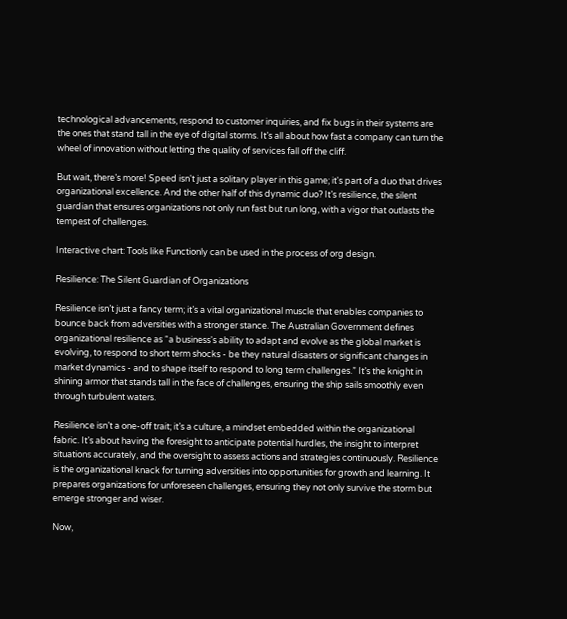technological advancements, respond to customer inquiries, and fix bugs in their systems are the ones that stand tall in the eye of digital storms. It’s all about how fast a company can turn the wheel of innovation without letting the quality of services fall off the cliff.

But wait, there’s more! Speed isn't just a solitary player in this game; it's part of a duo that drives organizational excellence. And the other half of this dynamic duo? It’s resilience, the silent guardian that ensures organizations not only run fast but run long, with a vigor that outlasts the tempest of challenges.

Interactive chart: Tools like Functionly can be used in the process of org design.

Resilience: The Silent Guardian of Organizations

Resilience isn’t just a fancy term; it’s a vital organizational muscle that enables companies to bounce back from adversities with a stronger stance. The Australian Government defines organizational resilience as “a business's ability to adapt and evolve as the global market is evolving, to respond to short term shocks - be they natural disasters or significant changes in market dynamics - and to shape itself to respond to long term challenges.” It’s the knight in shining armor that stands tall in the face of challenges, ensuring the ship sails smoothly even through turbulent waters.

Resilience isn’t a one-off trait; it’s a culture, a mindset embedded within the organizational fabric. It’s about having the foresight to anticipate potential hurdles, the insight to interpret situations accurately, and the oversight to assess actions and strategies continuously. Resilience is the organizational knack for turning adversities into opportunities for growth and learning. It prepares organizations for unforeseen challenges, ensuring they not only survive the storm but emerge stronger and wiser.

Now,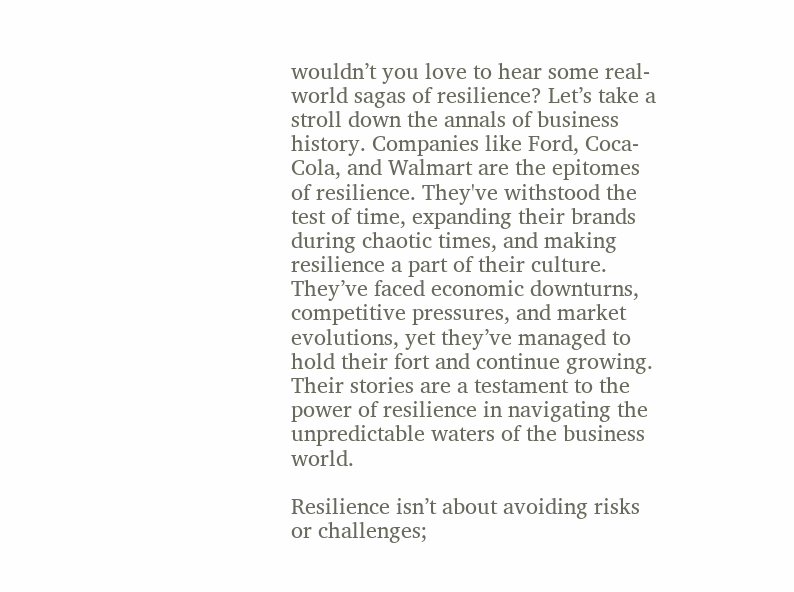wouldn’t you love to hear some real-world sagas of resilience? Let’s take a stroll down the annals of business history. Companies like Ford, Coca-Cola, and Walmart are the epitomes of resilience. They've withstood the test of time, expanding their brands during chaotic times, and making resilience a part of their culture. They’ve faced economic downturns, competitive pressures, and market evolutions, yet they’ve managed to hold their fort and continue growing. Their stories are a testament to the power of resilience in navigating the unpredictable waters of the business world.

Resilience isn’t about avoiding risks or challenges;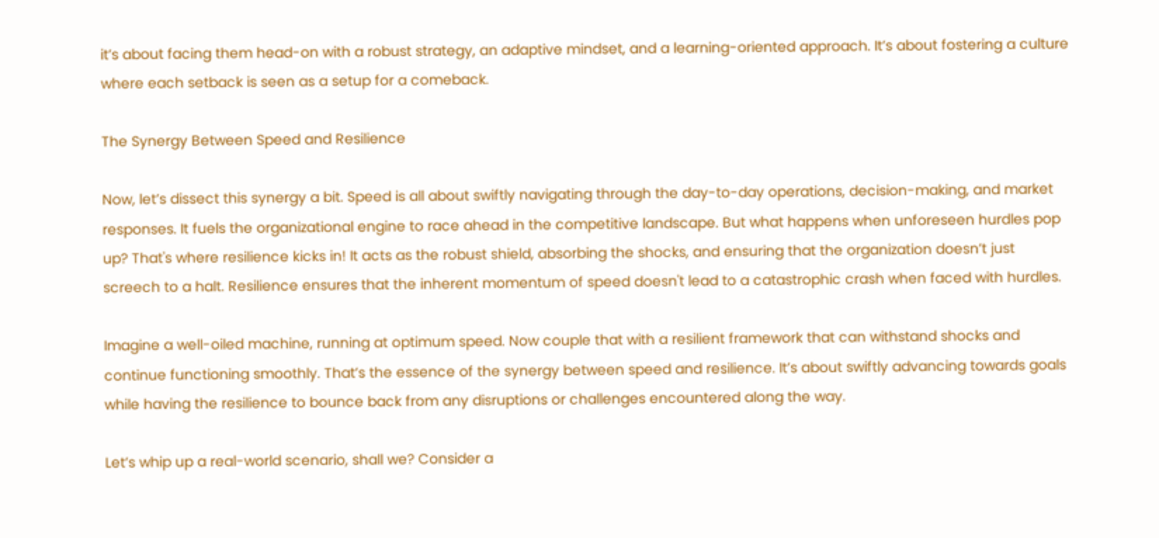it’s about facing them head-on with a robust strategy, an adaptive mindset, and a learning-oriented approach. It’s about fostering a culture where each setback is seen as a setup for a comeback.

The Synergy Between Speed and Resilience

Now, let’s dissect this synergy a bit. Speed is all about swiftly navigating through the day-to-day operations, decision-making, and market responses. It fuels the organizational engine to race ahead in the competitive landscape. But what happens when unforeseen hurdles pop up? That's where resilience kicks in! It acts as the robust shield, absorbing the shocks, and ensuring that the organization doesn’t just screech to a halt. Resilience ensures that the inherent momentum of speed doesn't lead to a catastrophic crash when faced with hurdles.

Imagine a well-oiled machine, running at optimum speed. Now couple that with a resilient framework that can withstand shocks and continue functioning smoothly. That’s the essence of the synergy between speed and resilience. It’s about swiftly advancing towards goals while having the resilience to bounce back from any disruptions or challenges encountered along the way.

Let’s whip up a real-world scenario, shall we? Consider a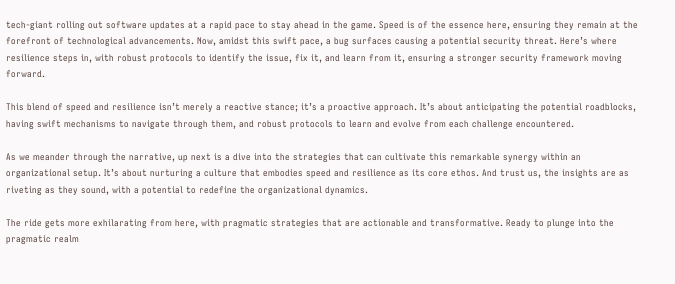tech-giant rolling out software updates at a rapid pace to stay ahead in the game. Speed is of the essence here, ensuring they remain at the forefront of technological advancements. Now, amidst this swift pace, a bug surfaces causing a potential security threat. Here’s where resilience steps in, with robust protocols to identify the issue, fix it, and learn from it, ensuring a stronger security framework moving forward.

This blend of speed and resilience isn’t merely a reactive stance; it’s a proactive approach. It’s about anticipating the potential roadblocks, having swift mechanisms to navigate through them, and robust protocols to learn and evolve from each challenge encountered.

As we meander through the narrative, up next is a dive into the strategies that can cultivate this remarkable synergy within an organizational setup. It’s about nurturing a culture that embodies speed and resilience as its core ethos. And trust us, the insights are as riveting as they sound, with a potential to redefine the organizational dynamics.

The ride gets more exhilarating from here, with pragmatic strategies that are actionable and transformative. Ready to plunge into the pragmatic realm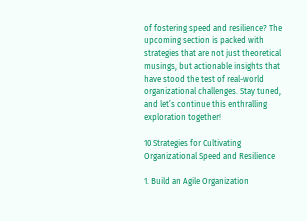of fostering speed and resilience? The upcoming section is packed with strategies that are not just theoretical musings, but actionable insights that have stood the test of real-world organizational challenges. Stay tuned, and let’s continue this enthralling exploration together!

10 Strategies for Cultivating Organizational Speed and Resilience

1. Build an Agile Organization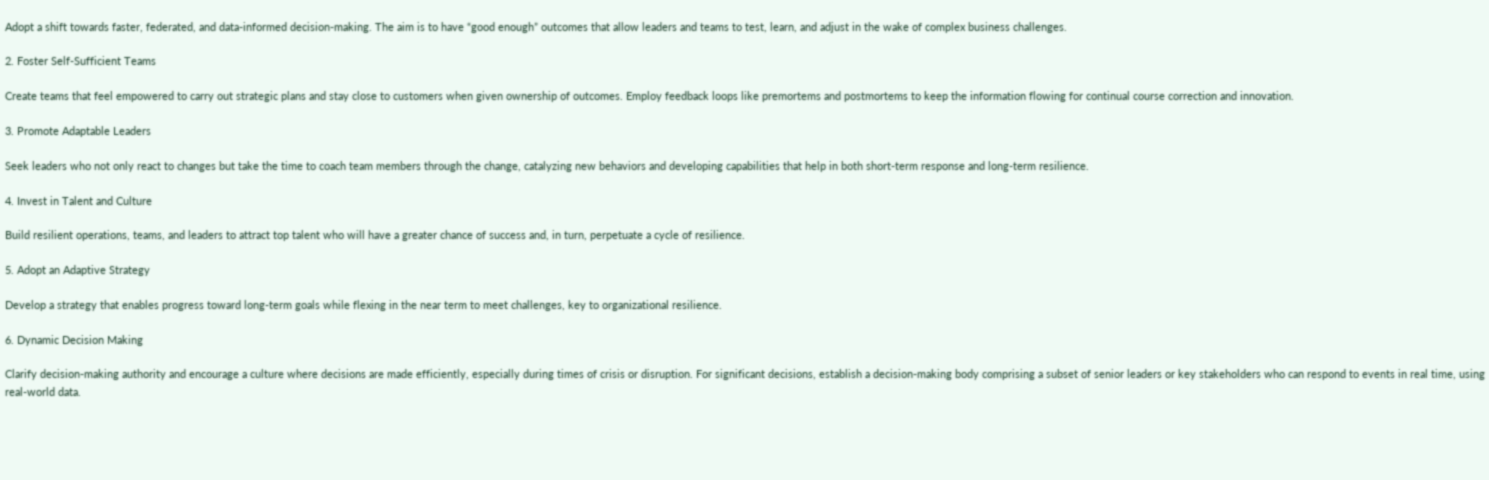Adopt a shift towards faster, federated, and data-informed decision-making. The aim is to have “good enough” outcomes that allow leaders and teams to test, learn, and adjust in the wake of complex business challenges.

2. Foster Self-Sufficient Teams

Create teams that feel empowered to carry out strategic plans and stay close to customers when given ownership of outcomes. Employ feedback loops like premortems and postmortems to keep the information flowing for continual course correction and innovation.

3. Promote Adaptable Leaders

Seek leaders who not only react to changes but take the time to coach team members through the change, catalyzing new behaviors and developing capabilities that help in both short-term response and long-term resilience.

4. Invest in Talent and Culture

Build resilient operations, teams, and leaders to attract top talent who will have a greater chance of success and, in turn, perpetuate a cycle of resilience.

5. Adopt an Adaptive Strategy

Develop a strategy that enables progress toward long-term goals while flexing in the near term to meet challenges, key to organizational resilience.

6. Dynamic Decision Making

Clarify decision-making authority and encourage a culture where decisions are made efficiently, especially during times of crisis or disruption. For significant decisions, establish a decision-making body comprising a subset of senior leaders or key stakeholders who can respond to events in real time, using real-world data.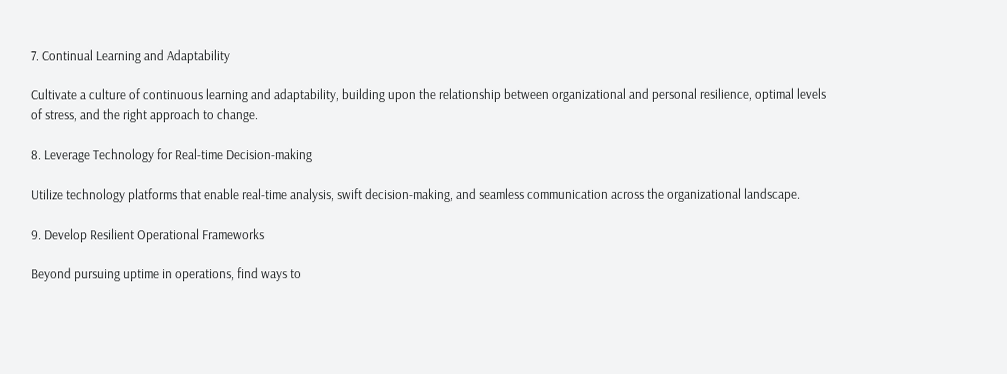7. Continual Learning and Adaptability

Cultivate a culture of continuous learning and adaptability, building upon the relationship between organizational and personal resilience, optimal levels of stress, and the right approach to change.

8. Leverage Technology for Real-time Decision-making

Utilize technology platforms that enable real-time analysis, swift decision-making, and seamless communication across the organizational landscape.

9. Develop Resilient Operational Frameworks

Beyond pursuing uptime in operations, find ways to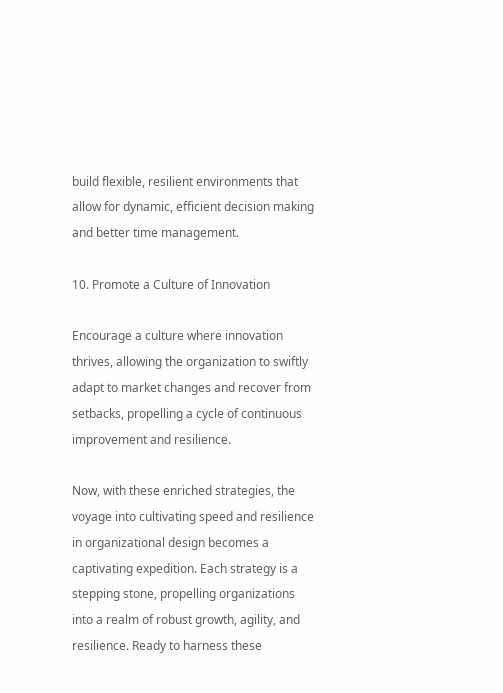build flexible, resilient environments that allow for dynamic, efficient decision making and better time management.

10. Promote a Culture of Innovation

Encourage a culture where innovation thrives, allowing the organization to swiftly adapt to market changes and recover from setbacks, propelling a cycle of continuous improvement and resilience.

Now, with these enriched strategies, the voyage into cultivating speed and resilience in organizational design becomes a captivating expedition. Each strategy is a stepping stone, propelling organizations into a realm of robust growth, agility, and resilience. Ready to harness these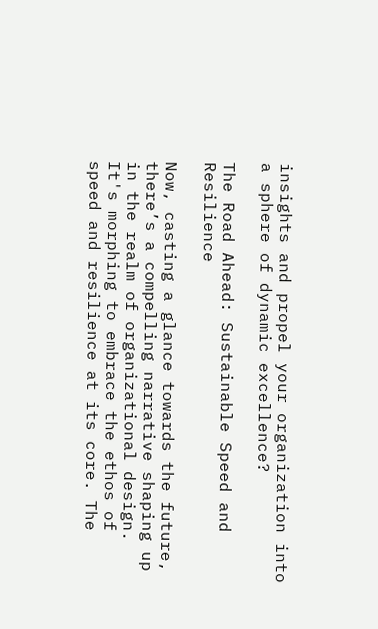insights and propel your organization into a sphere of dynamic excellence?

The Road Ahead: Sustainable Speed and Resilience

Now, casting a glance towards the future, there’s a compelling narrative shaping up in the realm of organizational design. It's morphing to embrace the ethos of speed and resilience at its core. The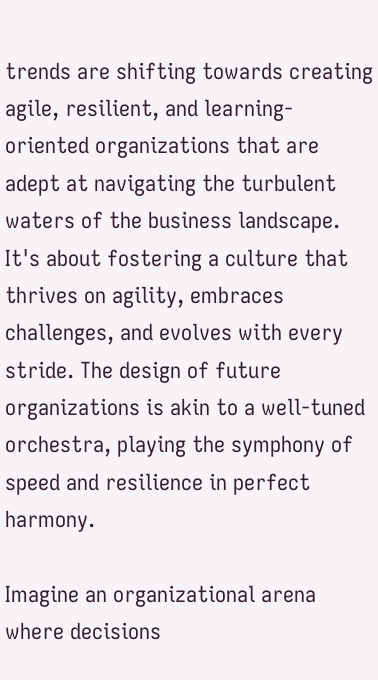trends are shifting towards creating agile, resilient, and learning-oriented organizations that are adept at navigating the turbulent waters of the business landscape. It's about fostering a culture that thrives on agility, embraces challenges, and evolves with every stride. The design of future organizations is akin to a well-tuned orchestra, playing the symphony of speed and resilience in perfect harmony.

Imagine an organizational arena where decisions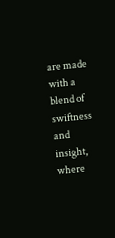are made with a blend of swiftness and insight, where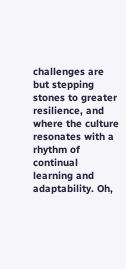challenges are but stepping stones to greater resilience, and where the culture resonates with a rhythm of continual learning and adaptability. Oh,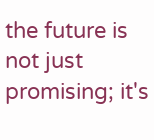the future is not just promising; it's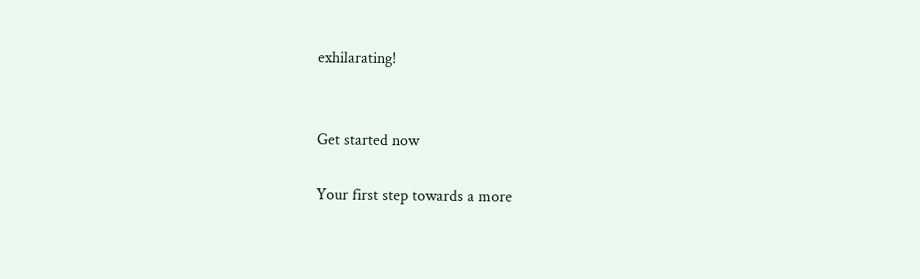exhilarating!


Get started now

Your first step towards a more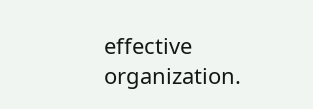effective organization.